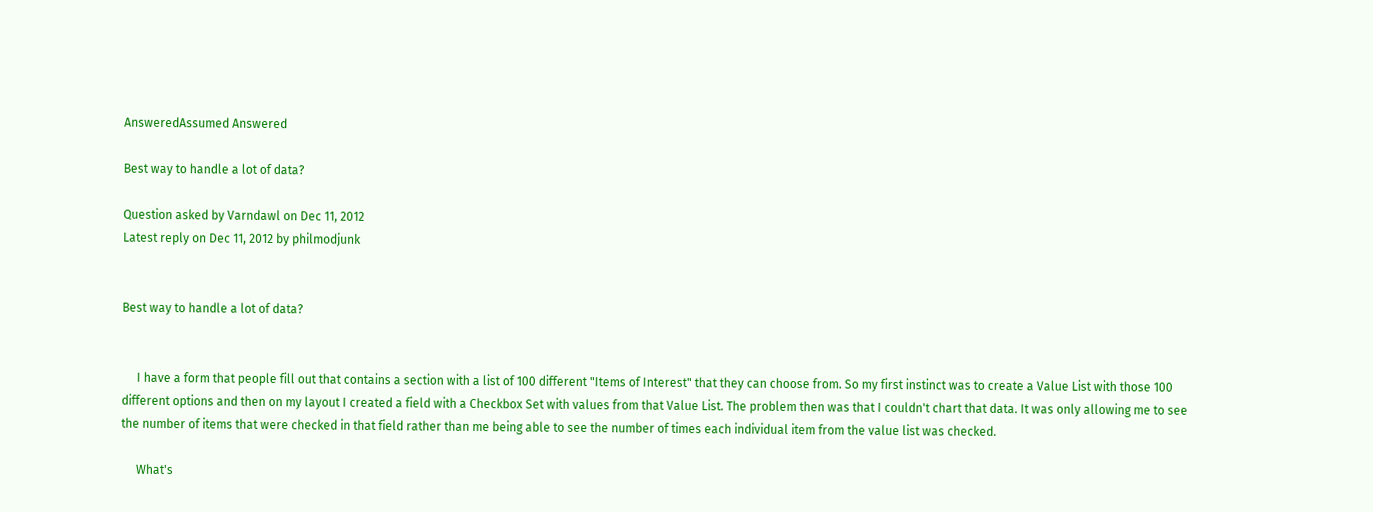AnsweredAssumed Answered

Best way to handle a lot of data?

Question asked by Varndawl on Dec 11, 2012
Latest reply on Dec 11, 2012 by philmodjunk


Best way to handle a lot of data?


     I have a form that people fill out that contains a section with a list of 100 different "Items of Interest" that they can choose from. So my first instinct was to create a Value List with those 100 different options and then on my layout I created a field with a Checkbox Set with values from that Value List. The problem then was that I couldn't chart that data. It was only allowing me to see the number of items that were checked in that field rather than me being able to see the number of times each individual item from the value list was checked.

     What's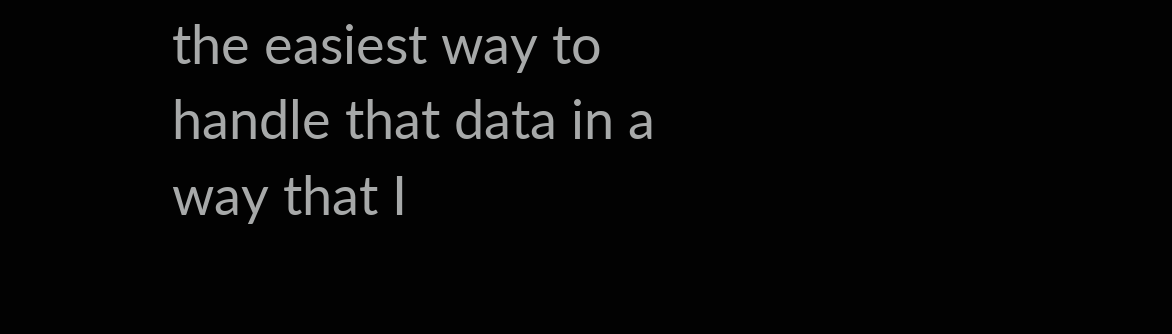the easiest way to handle that data in a way that I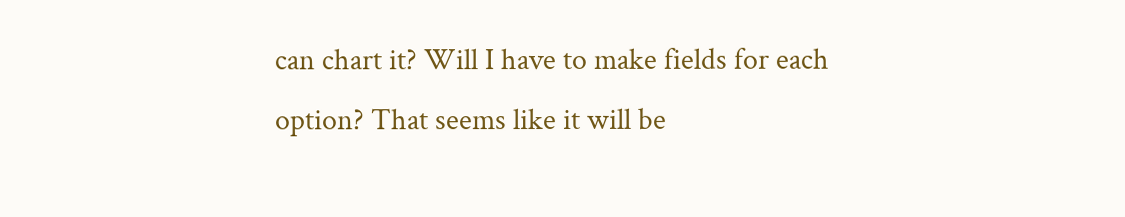can chart it? Will I have to make fields for each option? That seems like it will be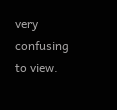very confusing to view.